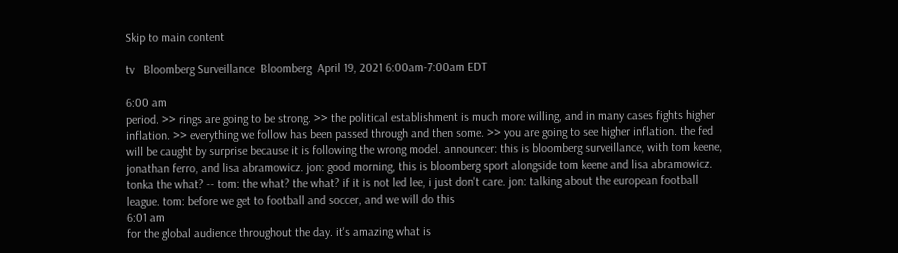Skip to main content

tv   Bloomberg Surveillance  Bloomberg  April 19, 2021 6:00am-7:00am EDT

6:00 am
period. >> rings are going to be strong. >> the political establishment is much more willing, and in many cases fights higher inflation. >> everything we follow has been passed through and then some. >> you are going to see higher inflation. the fed will be caught by surprise because it is following the wrong model. announcer: this is bloomberg surveillance, with tom keene, jonathan ferro, and lisa abramowicz. jon: good morning, this is bloomberg sport alongside tom keene and lisa abramowicz. tonka the what? -- tom: the what? the what? if it is not led lee, i just don't care. jon: talking about the european football league. tom: before we get to football and soccer, and we will do this
6:01 am
for the global audience throughout the day. it's amazing what is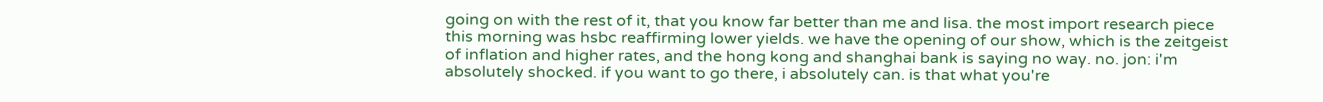going on with the rest of it, that you know far better than me and lisa. the most import research piece this morning was hsbc reaffirming lower yields. we have the opening of our show, which is the zeitgeist of inflation and higher rates, and the hong kong and shanghai bank is saying no way. no. jon: i'm absolutely shocked. if you want to go there, i absolutely can. is that what you're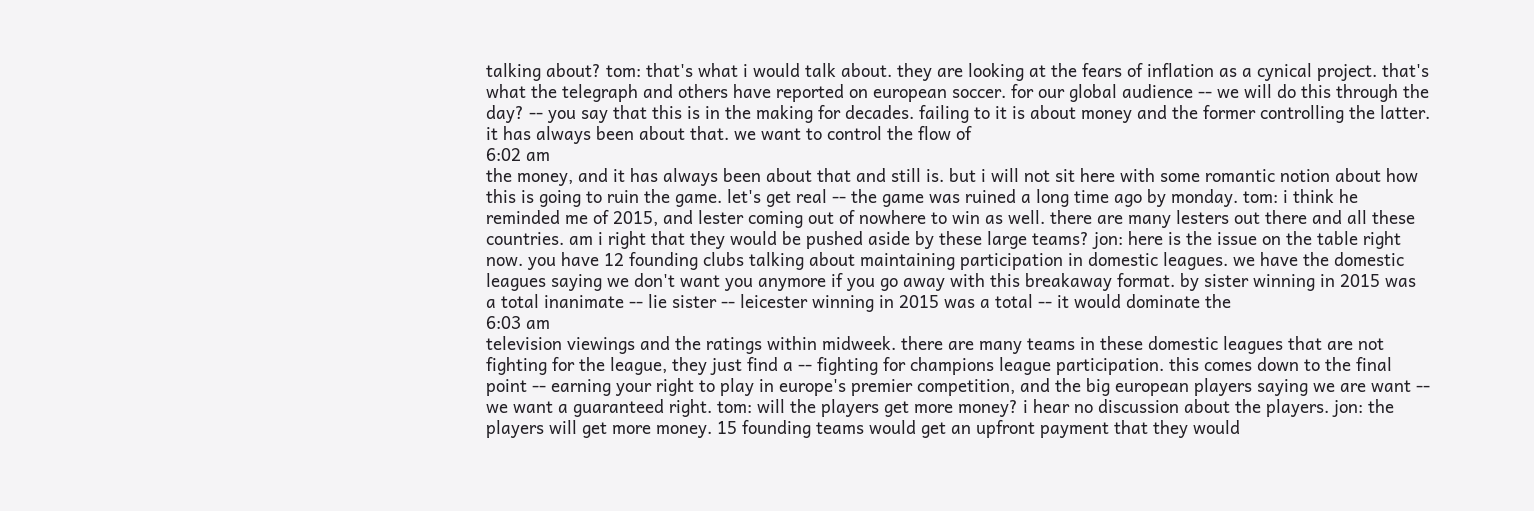talking about? tom: that's what i would talk about. they are looking at the fears of inflation as a cynical project. that's what the telegraph and others have reported on european soccer. for our global audience -- we will do this through the day? -- you say that this is in the making for decades. failing to it is about money and the former controlling the latter. it has always been about that. we want to control the flow of
6:02 am
the money, and it has always been about that and still is. but i will not sit here with some romantic notion about how this is going to ruin the game. let's get real -- the game was ruined a long time ago by monday. tom: i think he reminded me of 2015, and lester coming out of nowhere to win as well. there are many lesters out there and all these countries. am i right that they would be pushed aside by these large teams? jon: here is the issue on the table right now. you have 12 founding clubs talking about maintaining participation in domestic leagues. we have the domestic leagues saying we don't want you anymore if you go away with this breakaway format. by sister winning in 2015 was a total inanimate -- lie sister -- leicester winning in 2015 was a total -- it would dominate the
6:03 am
television viewings and the ratings within midweek. there are many teams in these domestic leagues that are not fighting for the league, they just find a -- fighting for champions league participation. this comes down to the final point -- earning your right to play in europe's premier competition, and the big european players saying we are want -- we want a guaranteed right. tom: will the players get more money? i hear no discussion about the players. jon: the players will get more money. 15 founding teams would get an upfront payment that they would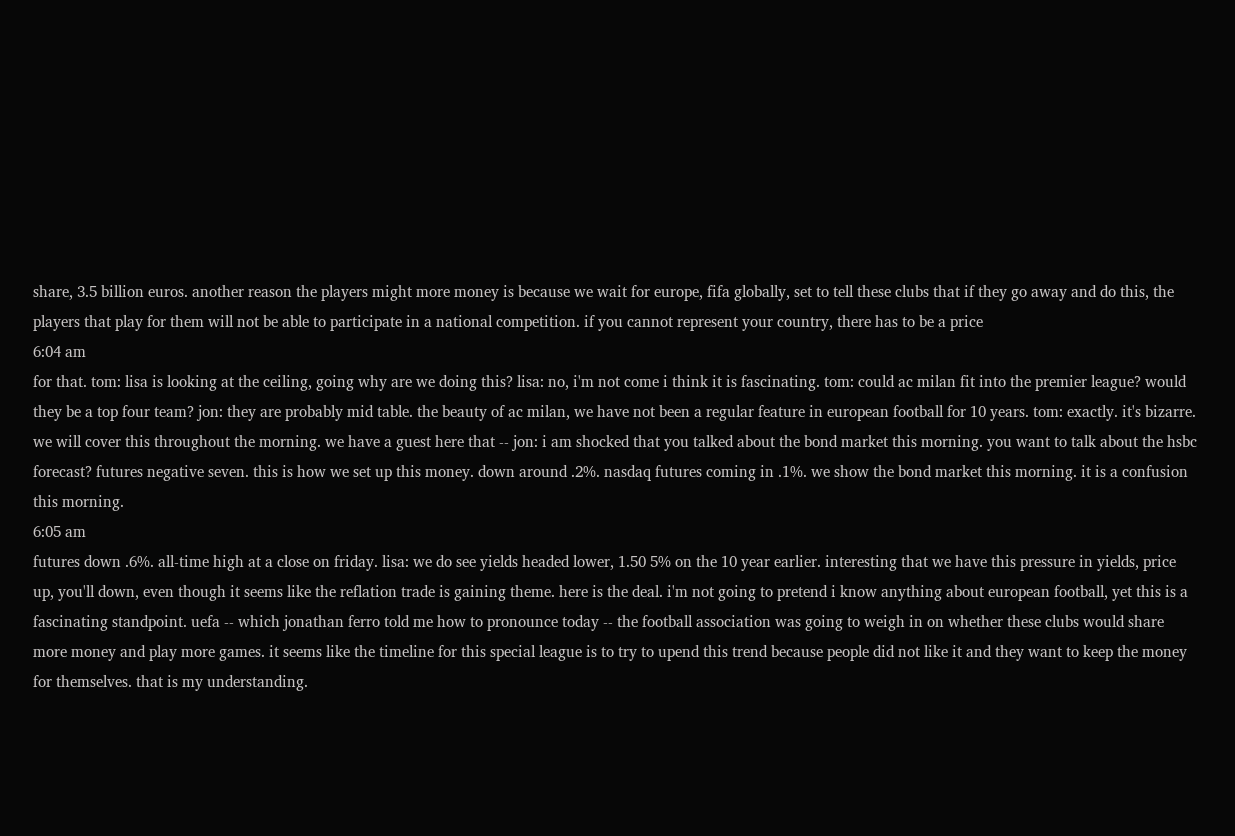share, 3.5 billion euros. another reason the players might more money is because we wait for europe, fifa globally, set to tell these clubs that if they go away and do this, the players that play for them will not be able to participate in a national competition. if you cannot represent your country, there has to be a price
6:04 am
for that. tom: lisa is looking at the ceiling, going why are we doing this? lisa: no, i'm not come i think it is fascinating. tom: could ac milan fit into the premier league? would they be a top four team? jon: they are probably mid table. the beauty of ac milan, we have not been a regular feature in european football for 10 years. tom: exactly. it's bizarre. we will cover this throughout the morning. we have a guest here that -- jon: i am shocked that you talked about the bond market this morning. you want to talk about the hsbc forecast? futures negative seven. this is how we set up this money. down around .2%. nasdaq futures coming in .1%. we show the bond market this morning. it is a confusion this morning.
6:05 am
futures down .6%. all-time high at a close on friday. lisa: we do see yields headed lower, 1.50 5% on the 10 year earlier. interesting that we have this pressure in yields, price up, you'll down, even though it seems like the reflation trade is gaining theme. here is the deal. i'm not going to pretend i know anything about european football, yet this is a fascinating standpoint. uefa -- which jonathan ferro told me how to pronounce today -- the football association was going to weigh in on whether these clubs would share more money and play more games. it seems like the timeline for this special league is to try to upend this trend because people did not like it and they want to keep the money for themselves. that is my understanding.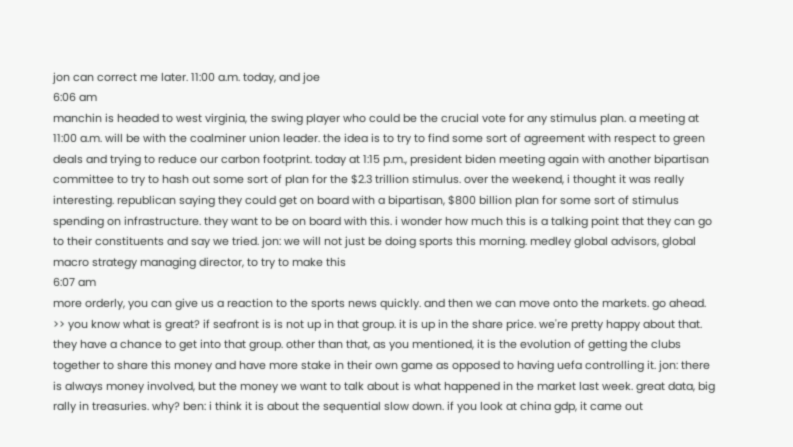jon can correct me later. 11:00 a.m. today, and joe
6:06 am
manchin is headed to west virginia, the swing player who could be the crucial vote for any stimulus plan. a meeting at 11:00 a.m. will be with the coalminer union leader. the idea is to try to find some sort of agreement with respect to green deals and trying to reduce our carbon footprint. today at 1:15 p.m., president biden meeting again with another bipartisan committee to try to hash out some sort of plan for the $2.3 trillion stimulus. over the weekend, i thought it was really interesting. republican saying they could get on board with a bipartisan, $800 billion plan for some sort of stimulus spending on infrastructure. they want to be on board with this. i wonder how much this is a talking point that they can go to their constituents and say we tried. jon: we will not just be doing sports this morning. medley global advisors, global macro strategy managing director, to try to make this
6:07 am
more orderly, you can give us a reaction to the sports news quickly. and then we can move onto the markets. go ahead. >> you know what is great? if seafront is is not up in that group. it is up in the share price. we're pretty happy about that. they have a chance to get into that group. other than that, as you mentioned, it is the evolution of getting the clubs together to share this money and have more stake in their own game as opposed to having uefa controlling it. jon: there is always money involved, but the money we want to talk about is what happened in the market last week. great data, big rally in treasuries. why? ben: i think it is about the sequential slow down. if you look at china gdp, it came out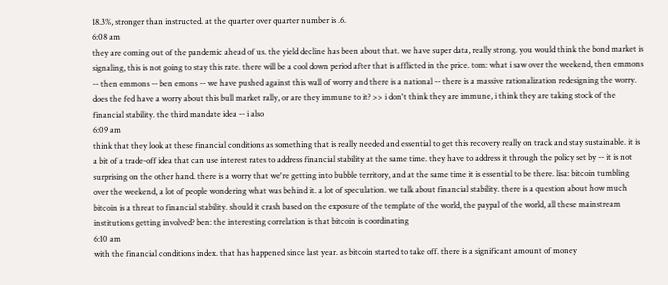18.3%, stronger than instructed. at the quarter over quarter number is .6.
6:08 am
they are coming out of the pandemic ahead of us. the yield decline has been about that. we have super data, really strong. you would think the bond market is signaling, this is not going to stay this rate. there will be a cool down period after that is afflicted in the price. tom: what i saw over the weekend, then emmons -- then emmons -- ben emons -- we have pushed against this wall of worry and there is a national -- there is a massive rationalization redesigning the worry. does the fed have a worry about this bull market rally, or are they immune to it? >> i don't think they are immune, i think they are taking stock of the financial stability. the third mandate idea -- i also
6:09 am
think that they look at these financial conditions as something that is really needed and essential to get this recovery really on track and stay sustainable. it is a bit of a trade-off idea that can use interest rates to address financial stability at the same time. they have to address it through the policy set by -- it is not surprising on the other hand. there is a worry that we're getting into bubble territory, and at the same time it is essential to be there. lisa: bitcoin tumbling over the weekend, a lot of people wondering what was behind it. a lot of speculation. we talk about financial stability. there is a question about how much bitcoin is a threat to financial stability. should it crash based on the exposure of the template of the world, the paypal of the world, all these mainstream institutions getting involved? ben: the interesting correlation is that bitcoin is coordinating
6:10 am
with the financial conditions index. that has happened since last year. as bitcoin started to take off. there is a significant amount of money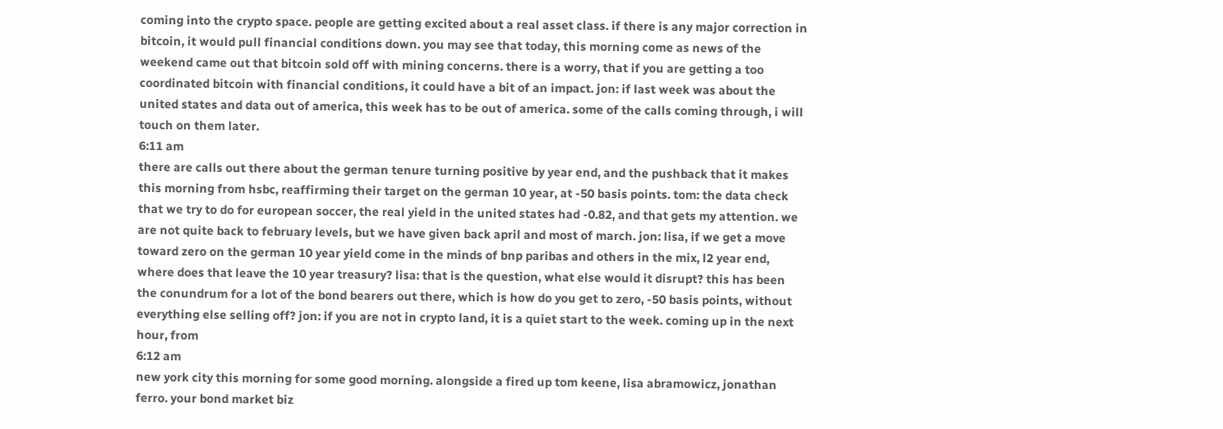coming into the crypto space. people are getting excited about a real asset class. if there is any major correction in bitcoin, it would pull financial conditions down. you may see that today, this morning come as news of the weekend came out that bitcoin sold off with mining concerns. there is a worry, that if you are getting a too coordinated bitcoin with financial conditions, it could have a bit of an impact. jon: if last week was about the united states and data out of america, this week has to be out of america. some of the calls coming through, i will touch on them later.
6:11 am
there are calls out there about the german tenure turning positive by year end, and the pushback that it makes this morning from hsbc, reaffirming their target on the german 10 year, at -50 basis points. tom: the data check that we try to do for european soccer, the real yield in the united states had -0.82, and that gets my attention. we are not quite back to february levels, but we have given back april and most of march. jon: lisa, if we get a move toward zero on the german 10 year yield come in the minds of bnp paribas and others in the mix, l2 year end, where does that leave the 10 year treasury? lisa: that is the question, what else would it disrupt? this has been the conundrum for a lot of the bond bearers out there, which is how do you get to zero, -50 basis points, without everything else selling off? jon: if you are not in crypto land, it is a quiet start to the week. coming up in the next hour, from
6:12 am
new york city this morning for some good morning. alongside a fired up tom keene, lisa abramowicz, jonathan ferro. your bond market biz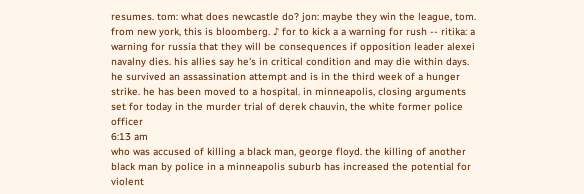resumes. tom: what does newcastle do? jon: maybe they win the league, tom. from new york, this is bloomberg. ♪ for to kick a a warning for rush -- ritika: a warning for russia that they will be consequences if opposition leader alexei navalny dies. his allies say he's in critical condition and may die within days. he survived an assassination attempt and is in the third week of a hunger strike. he has been moved to a hospital. in minneapolis, closing arguments set for today in the murder trial of derek chauvin, the white former police officer
6:13 am
who was accused of killing a black man, george floyd. the killing of another black man by police in a minneapolis suburb has increased the potential for violent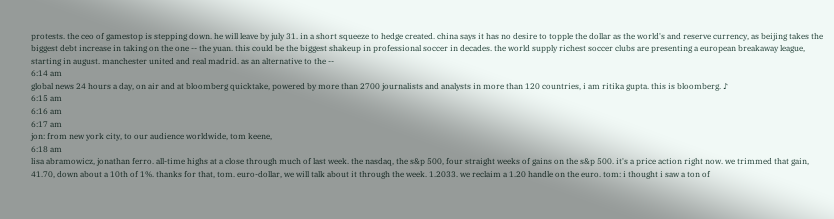protests. the ceo of gamestop is stepping down. he will leave by july 31. in a short squeeze to hedge created. china says it has no desire to topple the dollar as the world's and reserve currency, as beijing takes the biggest debt increase in taking on the one -- the yuan. this could be the biggest shakeup in professional soccer in decades. the world supply richest soccer clubs are presenting a european breakaway league, starting in august. manchester united and real madrid. as an alternative to the --
6:14 am
global news 24 hours a day, on air and at bloomberg quicktake, powered by more than 2700 journalists and analysts in more than 120 countries, i am ritika gupta. this is bloomberg. ♪
6:15 am
6:16 am
6:17 am
jon: from new york city, to our audience worldwide, tom keene,
6:18 am
lisa abramowicz, jonathan ferro. all-time highs at a close through much of last week. the nasdaq, the s&p 500, four straight weeks of gains on the s&p 500. it's a price action right now. we trimmed that gain, 41.70, down about a 10th of 1%. thanks for that, tom. euro-dollar, we will talk about it through the week. 1.2033. we reclaim a 1.20 handle on the euro. tom: i thought i saw a ton of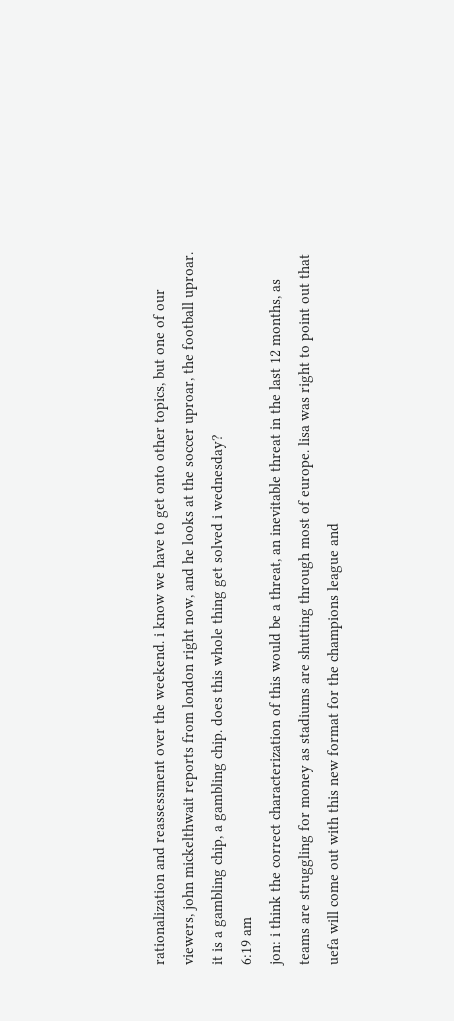rationalization and reassessment over the weekend. i know we have to get onto other topics, but one of our viewers, john mickelthwait reports from london right now, and he looks at the soccer uproar, the football uproar. it is a gambling chip, a gambling chip. does this whole thing get solved i wednesday?
6:19 am
jon: i think the correct characterization of this would be a threat, an inevitable threat in the last 12 months, as teams are struggling for money as stadiums are shutting through most of europe. lisa was right to point out that uefa will come out with this new format for the champions league and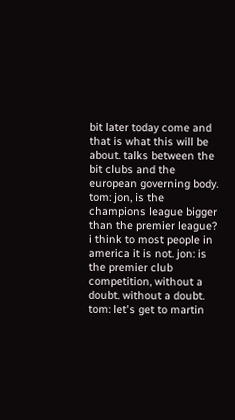bit later today come and that is what this will be about. talks between the bit clubs and the european governing body. tom: jon, is the champions league bigger than the premier league? i think to most people in america it is not. jon: is the premier club competition, without a doubt. without a doubt. tom: let's get to martin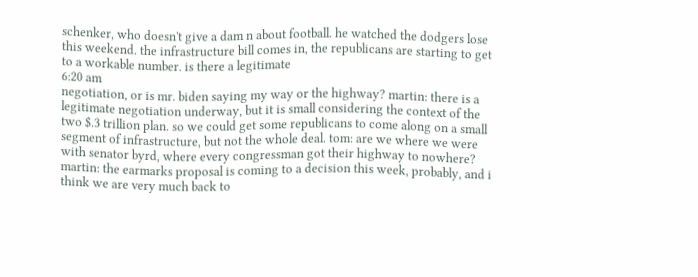schenker, who doesn't give a dam n about football. he watched the dodgers lose this weekend. the infrastructure bill comes in, the republicans are starting to get to a workable number. is there a legitimate
6:20 am
negotiation, or is mr. biden saying my way or the highway? martin: there is a legitimate negotiation underway, but it is small considering the context of the two $.3 trillion plan. so we could get some republicans to come along on a small segment of infrastructure, but not the whole deal. tom: are we where we were with senator byrd, where every congressman got their highway to nowhere? martin: the earmarks proposal is coming to a decision this week, probably, and i think we are very much back to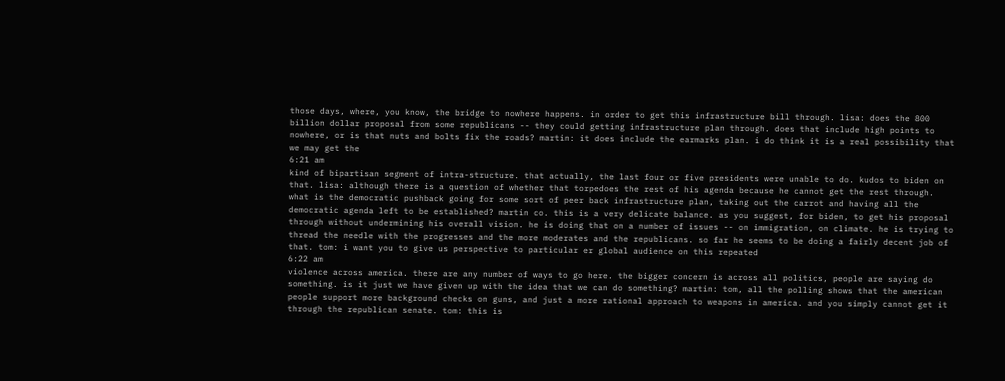those days, where, you know, the bridge to nowhere happens. in order to get this infrastructure bill through. lisa: does the 800 billion dollar proposal from some republicans -- they could getting infrastructure plan through. does that include high points to nowhere, or is that nuts and bolts fix the roads? martin: it does include the earmarks plan. i do think it is a real possibility that we may get the
6:21 am
kind of bipartisan segment of intra-structure. that actually, the last four or five presidents were unable to do. kudos to biden on that. lisa: although there is a question of whether that torpedoes the rest of his agenda because he cannot get the rest through. what is the democratic pushback going for some sort of peer back infrastructure plan, taking out the carrot and having all the democratic agenda left to be established? martin co. this is a very delicate balance. as you suggest, for biden, to get his proposal through without undermining his overall vision. he is doing that on a number of issues -- on immigration, on climate. he is trying to thread the needle with the progresses and the more moderates and the republicans. so far he seems to be doing a fairly decent job of that. tom: i want you to give us perspective to particular er global audience on this repeated
6:22 am
violence across america. there are any number of ways to go here. the bigger concern is across all politics, people are saying do something. is it just we have given up with the idea that we can do something? martin: tom, all the polling shows that the american people support more background checks on guns, and just a more rational approach to weapons in america. and you simply cannot get it through the republican senate. tom: this is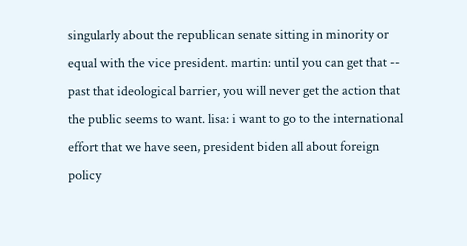singularly about the republican senate sitting in minority or equal with the vice president. martin: until you can get that -- past that ideological barrier, you will never get the action that the public seems to want. lisa: i want to go to the international effort that we have seen, president biden all about foreign policy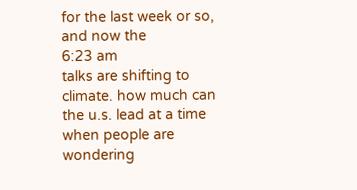for the last week or so, and now the
6:23 am
talks are shifting to climate. how much can the u.s. lead at a time when people are wondering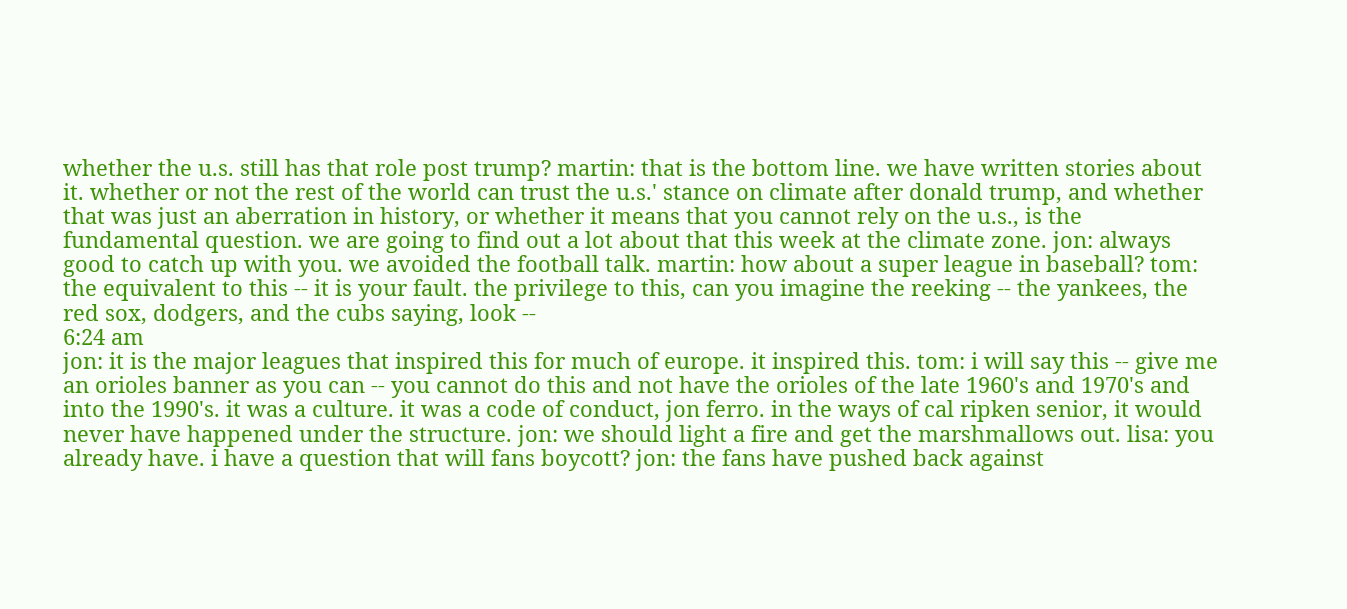whether the u.s. still has that role post trump? martin: that is the bottom line. we have written stories about it. whether or not the rest of the world can trust the u.s.' stance on climate after donald trump, and whether that was just an aberration in history, or whether it means that you cannot rely on the u.s., is the fundamental question. we are going to find out a lot about that this week at the climate zone. jon: always good to catch up with you. we avoided the football talk. martin: how about a super league in baseball? tom: the equivalent to this -- it is your fault. the privilege to this, can you imagine the reeking -- the yankees, the red sox, dodgers, and the cubs saying, look --
6:24 am
jon: it is the major leagues that inspired this for much of europe. it inspired this. tom: i will say this -- give me an orioles banner as you can -- you cannot do this and not have the orioles of the late 1960's and 1970's and into the 1990's. it was a culture. it was a code of conduct, jon ferro. in the ways of cal ripken senior, it would never have happened under the structure. jon: we should light a fire and get the marshmallows out. lisa: you already have. i have a question that will fans boycott? jon: the fans have pushed back against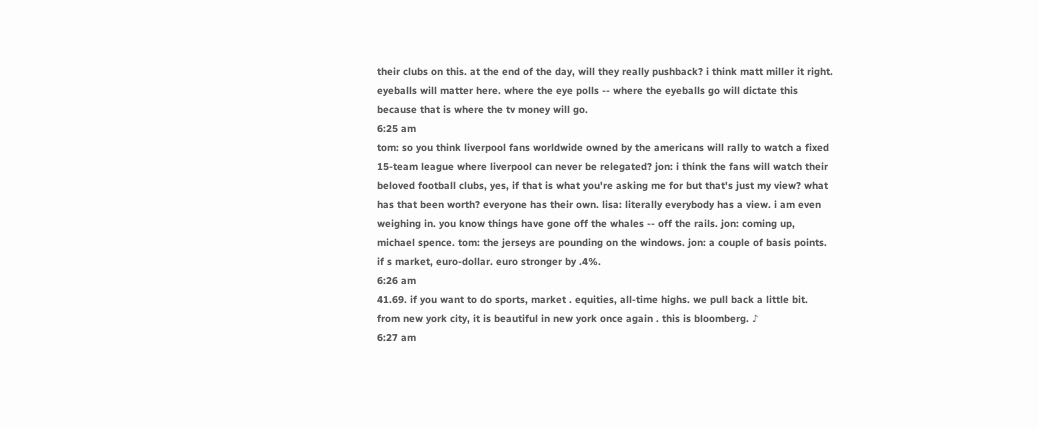their clubs on this. at the end of the day, will they really pushback? i think matt miller it right. eyeballs will matter here. where the eye polls -- where the eyeballs go will dictate this because that is where the tv money will go.
6:25 am
tom: so you think liverpool fans worldwide owned by the americans will rally to watch a fixed 15-team league where liverpool can never be relegated? jon: i think the fans will watch their beloved football clubs, yes, if that is what you're asking me for but that's just my view? what has that been worth? everyone has their own. lisa: literally everybody has a view. i am even weighing in. you know things have gone off the whales -- off the rails. jon: coming up, michael spence. tom: the jerseys are pounding on the windows. jon: a couple of basis points. if s market, euro-dollar. euro stronger by .4%.
6:26 am
41.69. if you want to do sports, market . equities, all-time highs. we pull back a little bit. from new york city, it is beautiful in new york once again . this is bloomberg. ♪
6:27 am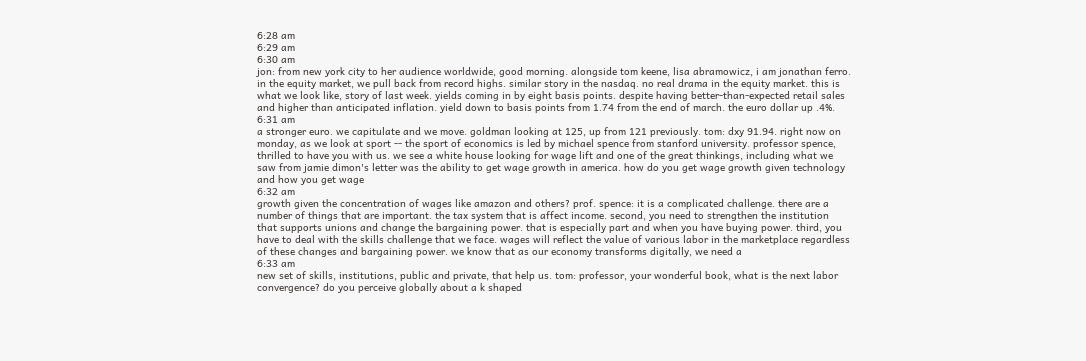6:28 am
6:29 am
6:30 am
jon: from new york city to her audience worldwide, good morning. alongside tom keene, lisa abramowicz, i am jonathan ferro. in the equity market, we pull back from record highs. similar story in the nasdaq. no real drama in the equity market. this is what we look like, story of last week. yields coming in by eight basis points. despite having better-than-expected retail sales and higher than anticipated inflation. yield down to basis points from 1.74 from the end of march. the euro dollar up .4%.
6:31 am
a stronger euro. we capitulate and we move. goldman looking at 125, up from 121 previously. tom: dxy 91.94. right now on monday, as we look at sport -- the sport of economics is led by michael spence from stanford university. professor spence, thrilled to have you with us. we see a white house looking for wage lift and one of the great thinkings, including what we saw from jamie dimon's letter was the ability to get wage growth in america. how do you get wage growth given technology and how you get wage
6:32 am
growth given the concentration of wages like amazon and others? prof. spence: it is a complicated challenge. there are a number of things that are important. the tax system that is affect income. second, you need to strengthen the institution that supports unions and change the bargaining power. that is especially part and when you have buying power. third, you have to deal with the skills challenge that we face. wages will reflect the value of various labor in the marketplace regardless of these changes and bargaining power. we know that as our economy transforms digitally, we need a
6:33 am
new set of skills, institutions, public and private, that help us. tom: professor, your wonderful book, what is the next labor convergence? do you perceive globally about a k shaped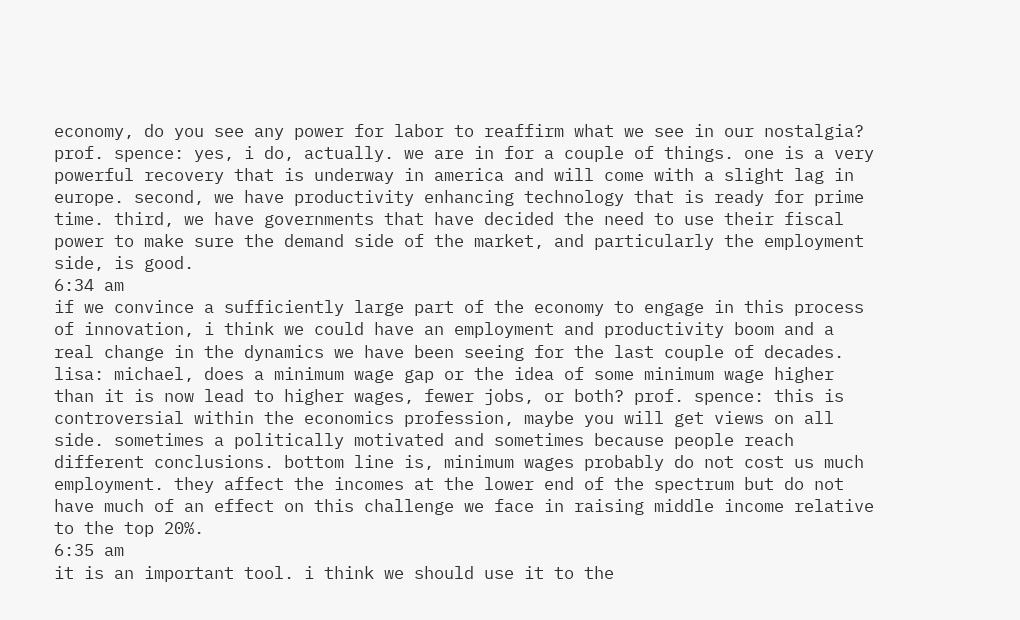economy, do you see any power for labor to reaffirm what we see in our nostalgia? prof. spence: yes, i do, actually. we are in for a couple of things. one is a very powerful recovery that is underway in america and will come with a slight lag in europe. second, we have productivity enhancing technology that is ready for prime time. third, we have governments that have decided the need to use their fiscal power to make sure the demand side of the market, and particularly the employment side, is good.
6:34 am
if we convince a sufficiently large part of the economy to engage in this process of innovation, i think we could have an employment and productivity boom and a real change in the dynamics we have been seeing for the last couple of decades. lisa: michael, does a minimum wage gap or the idea of some minimum wage higher than it is now lead to higher wages, fewer jobs, or both? prof. spence: this is controversial within the economics profession, maybe you will get views on all side. sometimes a politically motivated and sometimes because people reach different conclusions. bottom line is, minimum wages probably do not cost us much employment. they affect the incomes at the lower end of the spectrum but do not have much of an effect on this challenge we face in raising middle income relative to the top 20%.
6:35 am
it is an important tool. i think we should use it to the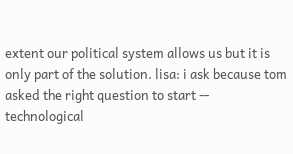extent our political system allows us but it is only part of the solution. lisa: i ask because tom asked the right question to start -- technological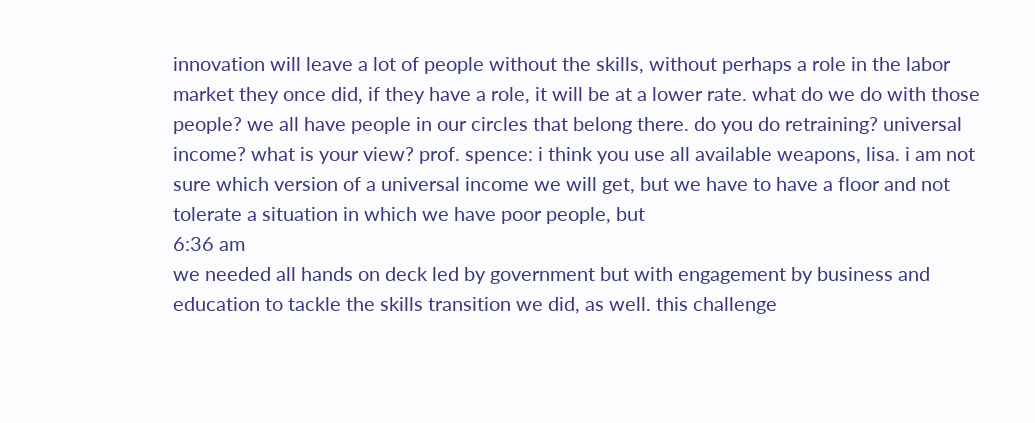innovation will leave a lot of people without the skills, without perhaps a role in the labor market they once did, if they have a role, it will be at a lower rate. what do we do with those people? we all have people in our circles that belong there. do you do retraining? universal income? what is your view? prof. spence: i think you use all available weapons, lisa. i am not sure which version of a universal income we will get, but we have to have a floor and not tolerate a situation in which we have poor people, but
6:36 am
we needed all hands on deck led by government but with engagement by business and education to tackle the skills transition we did, as well. this challenge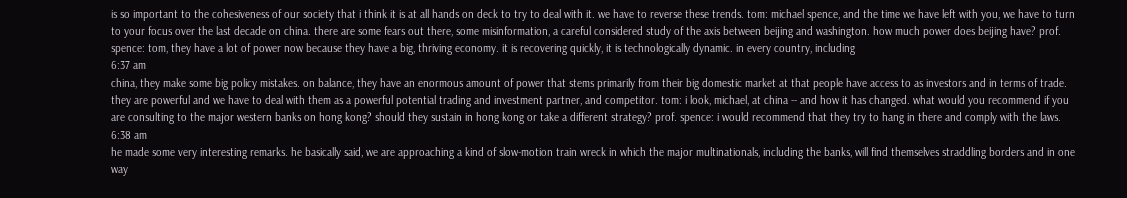is so important to the cohesiveness of our society that i think it is at all hands on deck to try to deal with it. we have to reverse these trends. tom: michael spence, and the time we have left with you, we have to turn to your focus over the last decade on china. there are some fears out there, some misinformation, a careful considered study of the axis between beijing and washington. how much power does beijing have? prof. spence: tom, they have a lot of power now because they have a big, thriving economy. it is recovering quickly, it is technologically dynamic. in every country, including
6:37 am
china, they make some big policy mistakes. on balance, they have an enormous amount of power that stems primarily from their big domestic market at that people have access to as investors and in terms of trade. they are powerful and we have to deal with them as a powerful potential trading and investment partner, and competitor. tom: i look, michael, at china -- and how it has changed. what would you recommend if you are consulting to the major western banks on hong kong? should they sustain in hong kong or take a different strategy? prof. spence: i would recommend that they try to hang in there and comply with the laws.
6:38 am
he made some very interesting remarks. he basically said, we are approaching a kind of slow-motion train wreck in which the major multinationals, including the banks, will find themselves straddling borders and in one way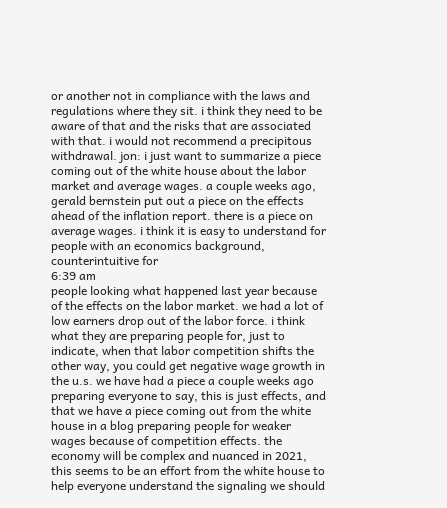or another not in compliance with the laws and regulations where they sit. i think they need to be aware of that and the risks that are associated with that. i would not recommend a precipitous withdrawal. jon: i just want to summarize a piece coming out of the white house about the labor market and average wages. a couple weeks ago, gerald bernstein put out a piece on the effects ahead of the inflation report. there is a piece on average wages. i think it is easy to understand for people with an economics background, counterintuitive for
6:39 am
people looking what happened last year because of the effects on the labor market. we had a lot of low earners drop out of the labor force. i think what they are preparing people for, just to indicate, when that labor competition shifts the other way, you could get negative wage growth in the u.s. we have had a piece a couple weeks ago preparing everyone to say, this is just effects, and that we have a piece coming out from the white house in a blog preparing people for weaker wages because of competition effects. the economy will be complex and nuanced in 2021, this seems to be an effort from the white house to help everyone understand the signaling we should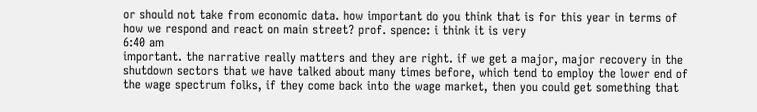or should not take from economic data. how important do you think that is for this year in terms of how we respond and react on main street? prof. spence: i think it is very
6:40 am
important. the narrative really matters and they are right. if we get a major, major recovery in the shutdown sectors that we have talked about many times before, which tend to employ the lower end of the wage spectrum folks, if they come back into the wage market, then you could get something that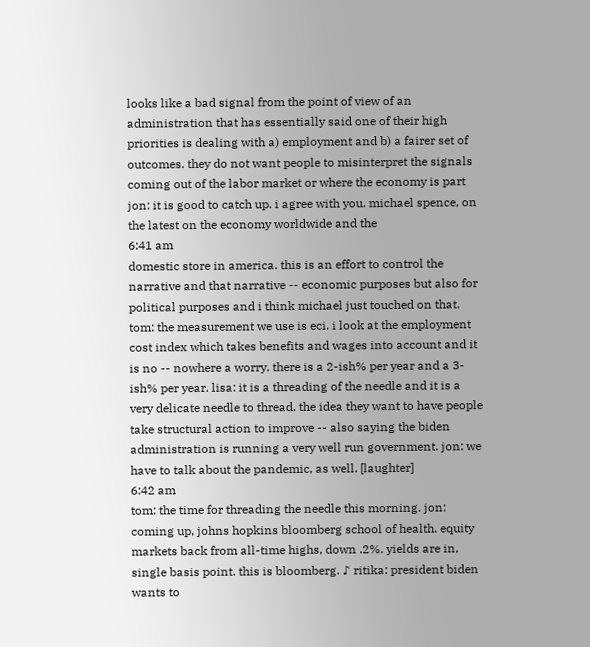looks like a bad signal from the point of view of an administration that has essentially said one of their high priorities is dealing with a) employment and b) a fairer set of outcomes. they do not want people to misinterpret the signals coming out of the labor market or where the economy is part jon: it is good to catch up. i agree with you. michael spence, on the latest on the economy worldwide and the
6:41 am
domestic store in america. this is an effort to control the narrative and that narrative -- economic purposes but also for political purposes and i think michael just touched on that. tom: the measurement we use is eci. i look at the employment cost index which takes benefits and wages into account and it is no -- nowhere a worry. there is a 2-ish% per year and a 3-ish% per year. lisa: it is a threading of the needle and it is a very delicate needle to thread. the idea they want to have people take structural action to improve -- also saying the biden administration is running a very well run government. jon: we have to talk about the pandemic, as well. [laughter]
6:42 am
tom: the time for threading the needle this morning. jon: coming up, johns hopkins bloomberg school of health. equity markets back from all-time highs, down .2%. yields are in, single basis point. this is bloomberg. ♪ ritika: president biden wants to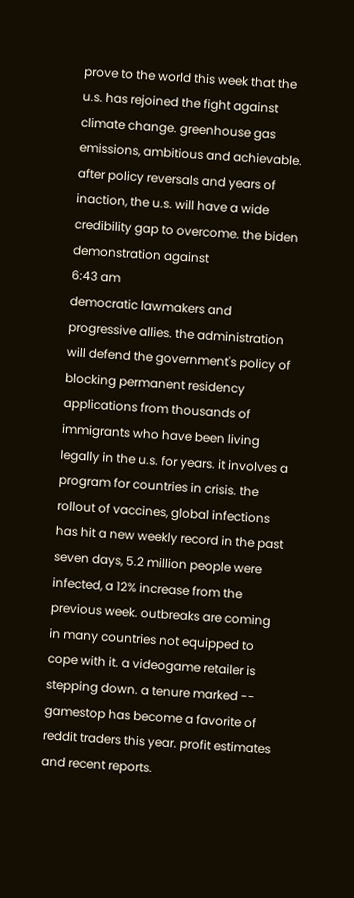prove to the world this week that the u.s. has rejoined the fight against climate change. greenhouse gas emissions, ambitious and achievable. after policy reversals and years of inaction, the u.s. will have a wide credibility gap to overcome. the biden demonstration against
6:43 am
democratic lawmakers and progressive allies. the administration will defend the government's policy of blocking permanent residency applications from thousands of immigrants who have been living legally in the u.s. for years. it involves a program for countries in crisis. the rollout of vaccines, global infections has hit a new weekly record in the past seven days, 5.2 million people were infected, a 12% increase from the previous week. outbreaks are coming in many countries not equipped to cope with it. a videogame retailer is stepping down. a tenure marked -- gamestop has become a favorite of reddit traders this year. profit estimates and recent reports.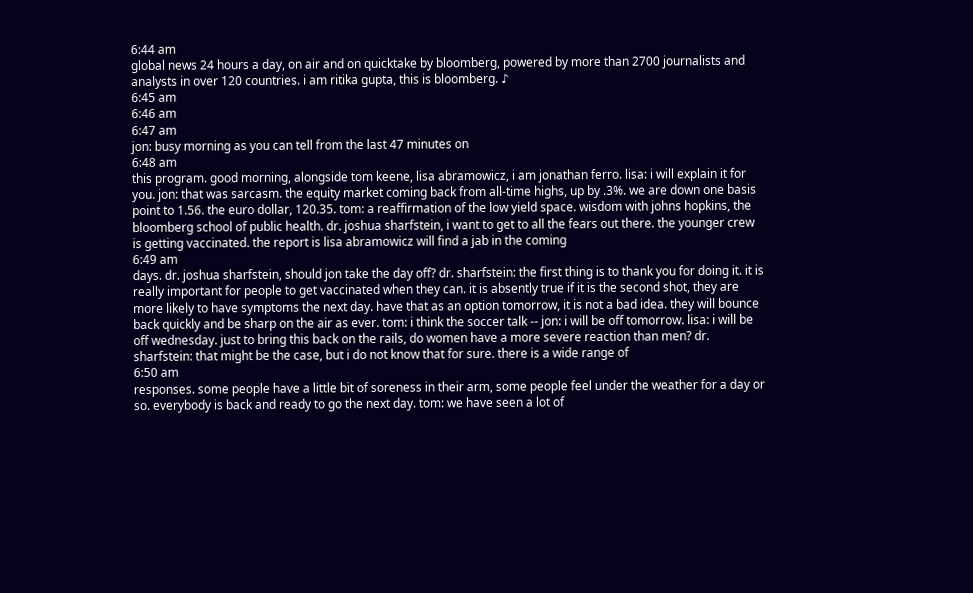6:44 am
global news 24 hours a day, on air and on quicktake by bloomberg, powered by more than 2700 journalists and analysts in over 120 countries. i am ritika gupta, this is bloomberg. ♪
6:45 am
6:46 am
6:47 am
jon: busy morning as you can tell from the last 47 minutes on
6:48 am
this program. good morning, alongside tom keene, lisa abramowicz, i am jonathan ferro. lisa: i will explain it for you. jon: that was sarcasm. the equity market coming back from all-time highs, up by .3%. we are down one basis point to 1.56. the euro dollar, 120.35. tom: a reaffirmation of the low yield space. wisdom with johns hopkins, the bloomberg school of public health. dr. joshua sharfstein, i want to get to all the fears out there. the younger crew is getting vaccinated. the report is lisa abramowicz will find a jab in the coming
6:49 am
days. dr. joshua sharfstein, should jon take the day off? dr. sharfstein: the first thing is to thank you for doing it. it is really important for people to get vaccinated when they can. it is absently true if it is the second shot, they are more likely to have symptoms the next day. have that as an option tomorrow, it is not a bad idea. they will bounce back quickly and be sharp on the air as ever. tom: i think the soccer talk -- jon: i will be off tomorrow. lisa: i will be off wednesday. just to bring this back on the rails, do women have a more severe reaction than men? dr. sharfstein: that might be the case, but i do not know that for sure. there is a wide range of
6:50 am
responses. some people have a little bit of soreness in their arm, some people feel under the weather for a day or so. everybody is back and ready to go the next day. tom: we have seen a lot of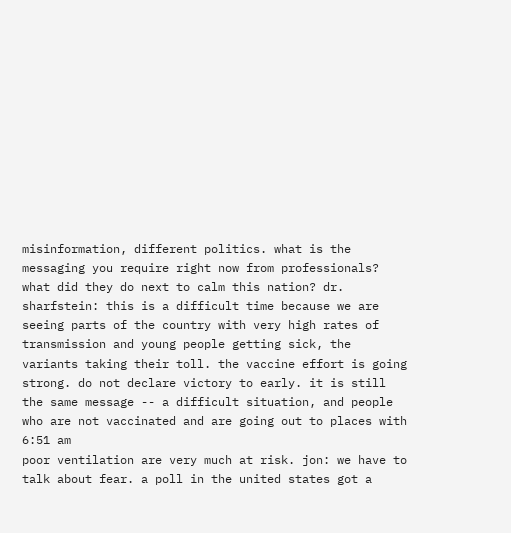misinformation, different politics. what is the messaging you require right now from professionals? what did they do next to calm this nation? dr. sharfstein: this is a difficult time because we are seeing parts of the country with very high rates of transmission and young people getting sick, the variants taking their toll. the vaccine effort is going strong. do not declare victory to early. it is still the same message -- a difficult situation, and people who are not vaccinated and are going out to places with
6:51 am
poor ventilation are very much at risk. jon: we have to talk about fear. a poll in the united states got a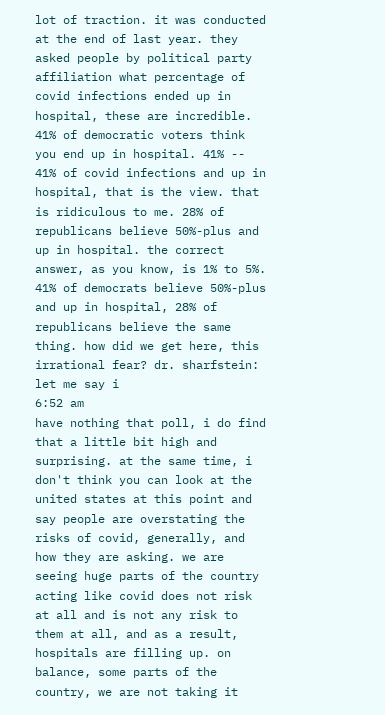lot of traction. it was conducted at the end of last year. they asked people by political party affiliation what percentage of covid infections ended up in hospital, these are incredible. 41% of democratic voters think you end up in hospital. 41% -- 41% of covid infections and up in hospital, that is the view. that is ridiculous to me. 28% of republicans believe 50%-plus and up in hospital. the correct answer, as you know, is 1% to 5%. 41% of democrats believe 50%-plus and up in hospital, 28% of republicans believe the same thing. how did we get here, this irrational fear? dr. sharfstein: let me say i
6:52 am
have nothing that poll, i do find that a little bit high and surprising. at the same time, i don't think you can look at the united states at this point and say people are overstating the risks of covid, generally, and how they are asking. we are seeing huge parts of the country acting like covid does not risk at all and is not any risk to them at all, and as a result, hospitals are filling up. on balance, some parts of the country, we are not taking it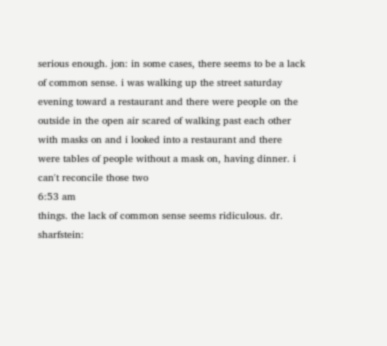serious enough. jon: in some cases, there seems to be a lack of common sense. i was walking up the street saturday evening toward a restaurant and there were people on the outside in the open air scared of walking past each other with masks on and i looked into a restaurant and there were tables of people without a mask on, having dinner. i can't reconcile those two
6:53 am
things. the lack of common sense seems ridiculous. dr. sharfstein: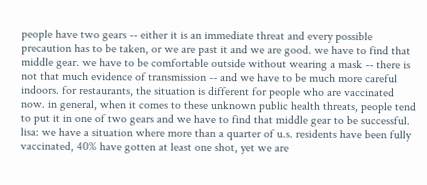people have two gears -- either it is an immediate threat and every possible precaution has to be taken, or we are past it and we are good. we have to find that middle gear. we have to be comfortable outside without wearing a mask -- there is not that much evidence of transmission -- and we have to be much more careful indoors. for restaurants, the situation is different for people who are vaccinated now. in general, when it comes to these unknown public health threats, people tend to put it in one of two gears and we have to find that middle gear to be successful. lisa: we have a situation where more than a quarter of u.s. residents have been fully vaccinated, 40% have gotten at least one shot, yet we are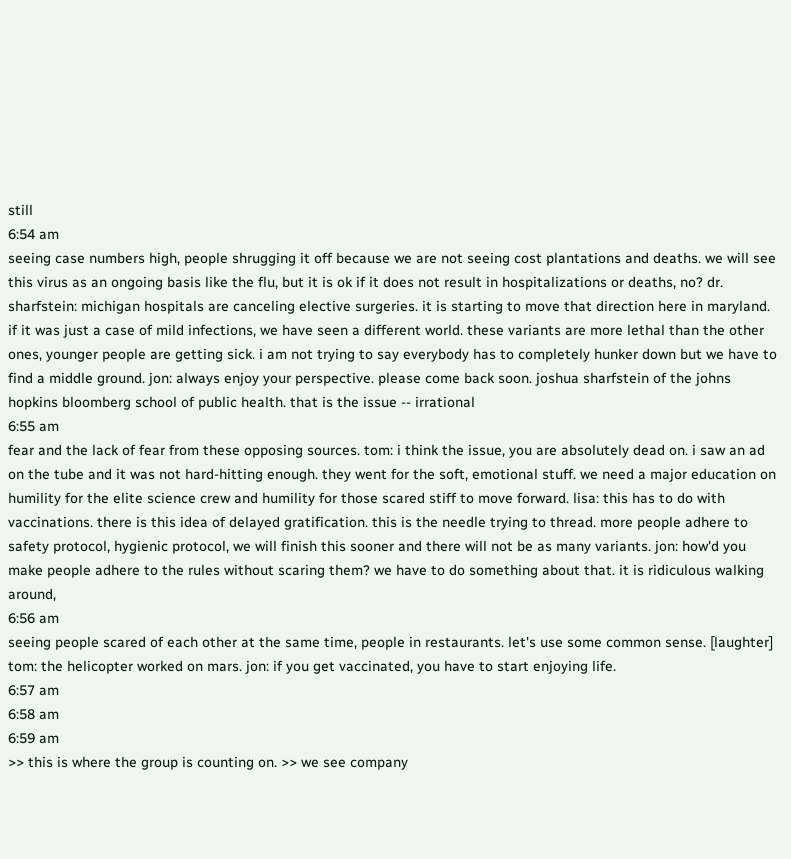still
6:54 am
seeing case numbers high, people shrugging it off because we are not seeing cost plantations and deaths. we will see this virus as an ongoing basis like the flu, but it is ok if it does not result in hospitalizations or deaths, no? dr. sharfstein: michigan hospitals are canceling elective surgeries. it is starting to move that direction here in maryland. if it was just a case of mild infections, we have seen a different world. these variants are more lethal than the other ones, younger people are getting sick. i am not trying to say everybody has to completely hunker down but we have to find a middle ground. jon: always enjoy your perspective. please come back soon. joshua sharfstein of the johns hopkins bloomberg school of public health. that is the issue -- irrational
6:55 am
fear and the lack of fear from these opposing sources. tom: i think the issue, you are absolutely dead on. i saw an ad on the tube and it was not hard-hitting enough. they went for the soft, emotional stuff. we need a major education on humility for the elite science crew and humility for those scared stiff to move forward. lisa: this has to do with vaccinations. there is this idea of delayed gratification. this is the needle trying to thread. more people adhere to safety protocol, hygienic protocol, we will finish this sooner and there will not be as many variants. jon: how'd you make people adhere to the rules without scaring them? we have to do something about that. it is ridiculous walking around,
6:56 am
seeing people scared of each other at the same time, people in restaurants. let's use some common sense. [laughter] tom: the helicopter worked on mars. jon: if you get vaccinated, you have to start enjoying life.
6:57 am
6:58 am
6:59 am
>> this is where the group is counting on. >> we see company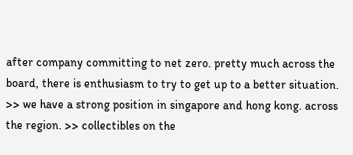after company committing to net zero. pretty much across the board, there is enthusiasm to try to get up to a better situation. >> we have a strong position in singapore and hong kong. across the region. >> collectibles on the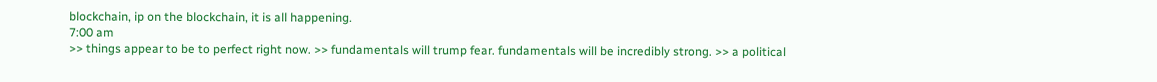blockchain, ip on the blockchain, it is all happening.
7:00 am
>> things appear to be to perfect right now. >> fundamentals will trump fear. fundamentals will be incredibly strong. >> a political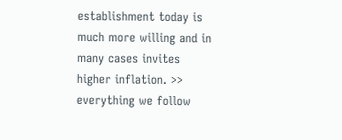establishment today is much more willing and in many cases invites higher inflation. >> everything we follow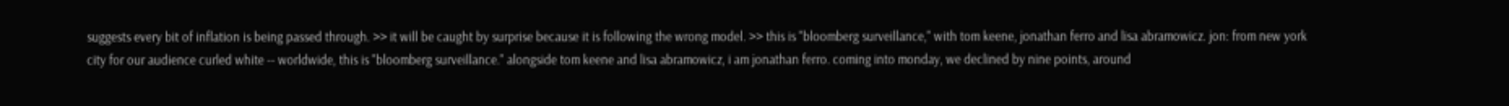suggests every bit of inflation is being passed through. >> it will be caught by surprise because it is following the wrong model. >> this is "bloomberg surveillance," with tom keene, jonathan ferro and lisa abramowicz. jon: from new york city for our audience curled white -- worldwide, this is "bloomberg surveillance." alongside tom keene and lisa abramowicz, i am jonathan ferro. coming into monday, we declined by nine points, around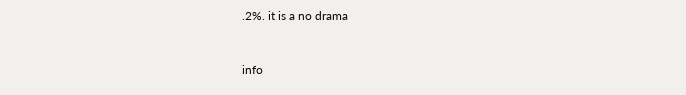.2%. it is a no drama


info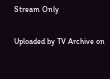Stream Only

Uploaded by TV Archive on